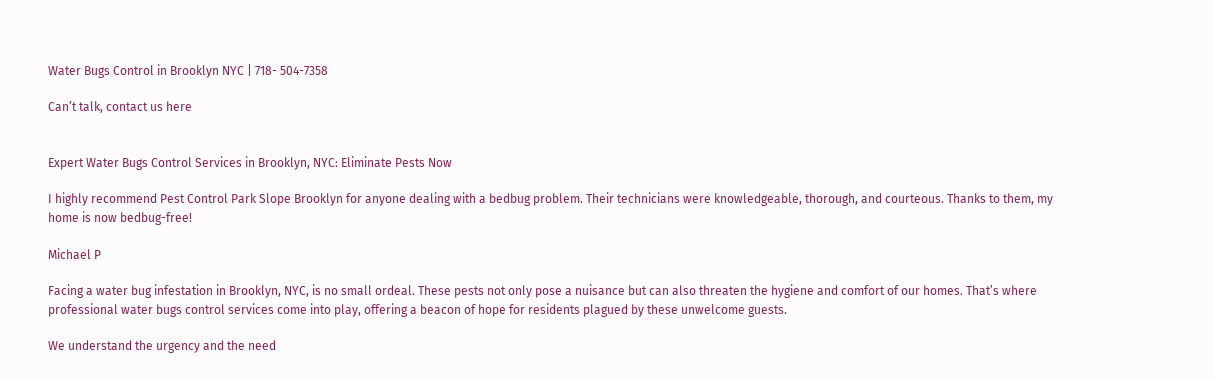Water Bugs Control in Brooklyn NYC | 718- 504-7358

Can’t talk, contact us here


Expert Water Bugs Control Services in Brooklyn, NYC: Eliminate Pests Now

I highly recommend Pest Control Park Slope Brooklyn for anyone dealing with a bedbug problem. Their technicians were knowledgeable, thorough, and courteous. Thanks to them, my home is now bedbug-free!

Michael P

Facing a water bug infestation in Brooklyn, NYC, is no small ordeal. These pests not only pose a nuisance but can also threaten the hygiene and comfort of our homes. That’s where professional water bugs control services come into play, offering a beacon of hope for residents plagued by these unwelcome guests.

We understand the urgency and the need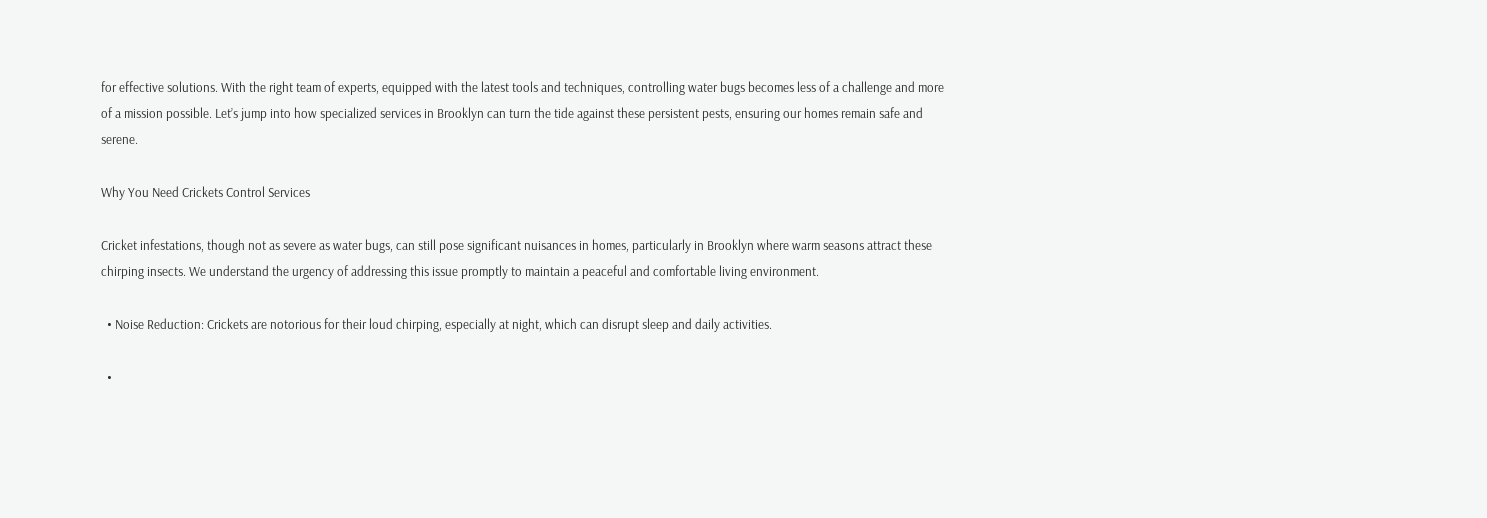for effective solutions. With the right team of experts, equipped with the latest tools and techniques, controlling water bugs becomes less of a challenge and more of a mission possible. Let’s jump into how specialized services in Brooklyn can turn the tide against these persistent pests, ensuring our homes remain safe and serene.

Why You Need Crickets Control Services

Cricket infestations, though not as severe as water bugs, can still pose significant nuisances in homes, particularly in Brooklyn where warm seasons attract these chirping insects. We understand the urgency of addressing this issue promptly to maintain a peaceful and comfortable living environment.

  • Noise Reduction: Crickets are notorious for their loud chirping, especially at night, which can disrupt sleep and daily activities.

  •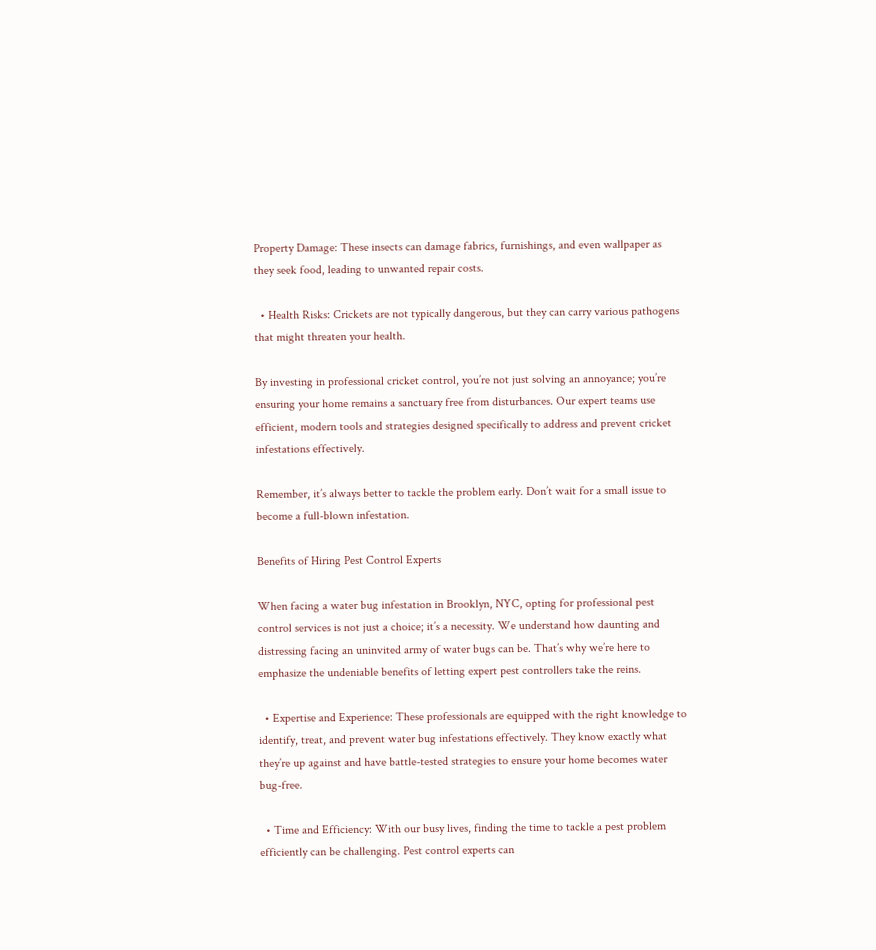Property Damage: These insects can damage fabrics, furnishings, and even wallpaper as they seek food, leading to unwanted repair costs.

  • Health Risks: Crickets are not typically dangerous, but they can carry various pathogens that might threaten your health.

By investing in professional cricket control, you’re not just solving an annoyance; you’re ensuring your home remains a sanctuary free from disturbances. Our expert teams use efficient, modern tools and strategies designed specifically to address and prevent cricket infestations effectively.

Remember, it’s always better to tackle the problem early. Don’t wait for a small issue to become a full-blown infestation.

Benefits of Hiring Pest Control Experts

When facing a water bug infestation in Brooklyn, NYC, opting for professional pest control services is not just a choice; it’s a necessity. We understand how daunting and distressing facing an uninvited army of water bugs can be. That’s why we’re here to emphasize the undeniable benefits of letting expert pest controllers take the reins.

  • Expertise and Experience: These professionals are equipped with the right knowledge to identify, treat, and prevent water bug infestations effectively. They know exactly what they’re up against and have battle-tested strategies to ensure your home becomes water bug-free.

  • Time and Efficiency: With our busy lives, finding the time to tackle a pest problem efficiently can be challenging. Pest control experts can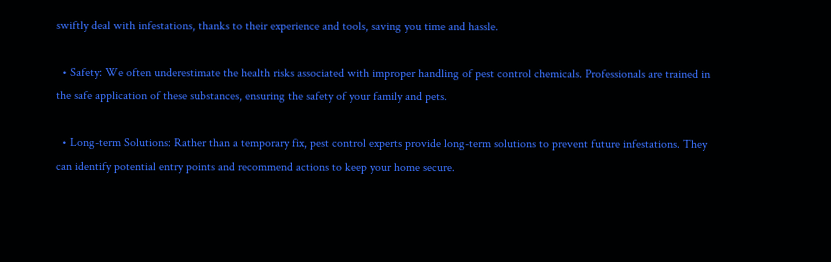swiftly deal with infestations, thanks to their experience and tools, saving you time and hassle.

  • Safety: We often underestimate the health risks associated with improper handling of pest control chemicals. Professionals are trained in the safe application of these substances, ensuring the safety of your family and pets.

  • Long-term Solutions: Rather than a temporary fix, pest control experts provide long-term solutions to prevent future infestations. They can identify potential entry points and recommend actions to keep your home secure.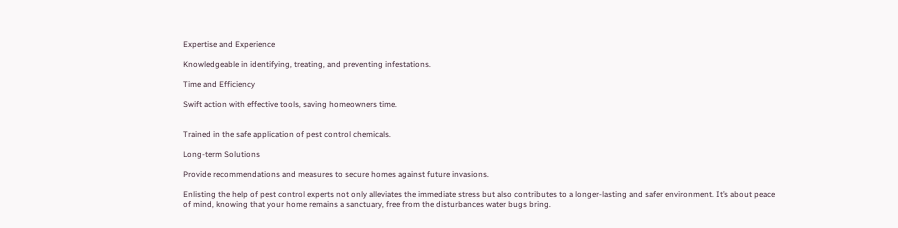Expertise and Experience

Knowledgeable in identifying, treating, and preventing infestations.

Time and Efficiency

Swift action with effective tools, saving homeowners time.


Trained in the safe application of pest control chemicals.

Long-term Solutions

Provide recommendations and measures to secure homes against future invasions.

Enlisting the help of pest control experts not only alleviates the immediate stress but also contributes to a longer-lasting and safer environment. It’s about peace of mind, knowing that your home remains a sanctuary, free from the disturbances water bugs bring.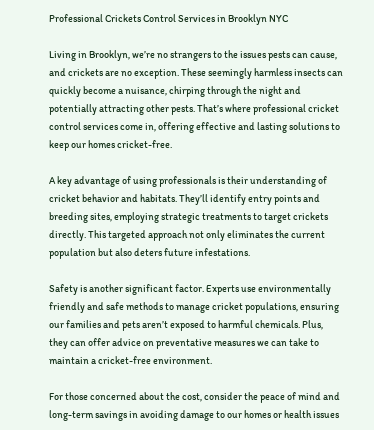Professional Crickets Control Services in Brooklyn NYC

Living in Brooklyn, we’re no strangers to the issues pests can cause, and crickets are no exception. These seemingly harmless insects can quickly become a nuisance, chirping through the night and potentially attracting other pests. That’s where professional cricket control services come in, offering effective and lasting solutions to keep our homes cricket-free.

A key advantage of using professionals is their understanding of cricket behavior and habitats. They’ll identify entry points and breeding sites, employing strategic treatments to target crickets directly. This targeted approach not only eliminates the current population but also deters future infestations.

Safety is another significant factor. Experts use environmentally friendly and safe methods to manage cricket populations, ensuring our families and pets aren’t exposed to harmful chemicals. Plus, they can offer advice on preventative measures we can take to maintain a cricket-free environment.

For those concerned about the cost, consider the peace of mind and long-term savings in avoiding damage to our homes or health issues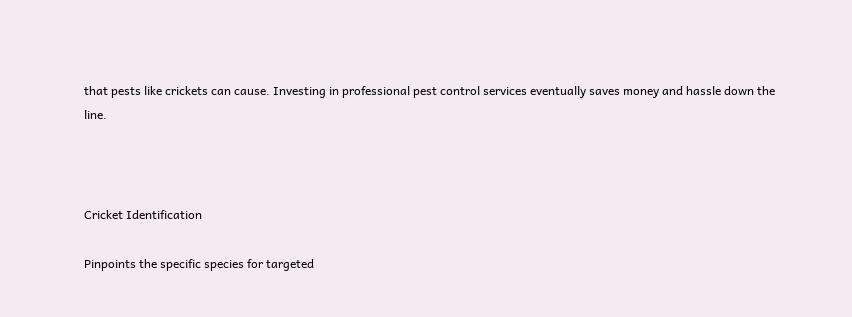that pests like crickets can cause. Investing in professional pest control services eventually saves money and hassle down the line.



Cricket Identification

Pinpoints the specific species for targeted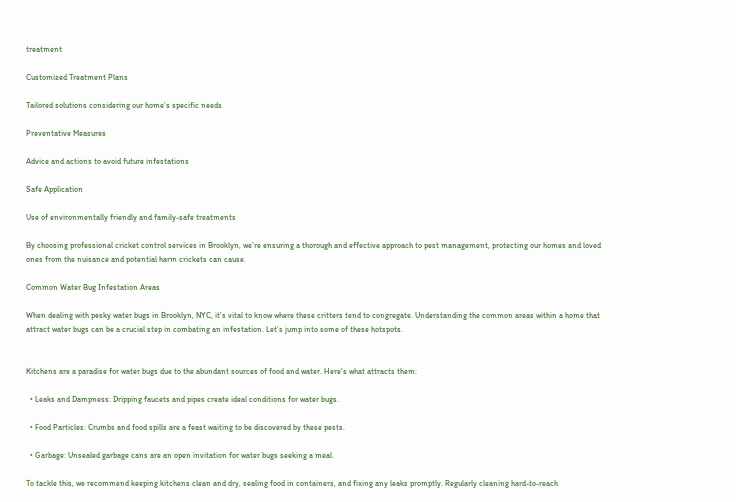treatment

Customized Treatment Plans

Tailored solutions considering our home’s specific needs

Preventative Measures

Advice and actions to avoid future infestations

Safe Application

Use of environmentally friendly and family-safe treatments

By choosing professional cricket control services in Brooklyn, we’re ensuring a thorough and effective approach to pest management, protecting our homes and loved ones from the nuisance and potential harm crickets can cause.

Common Water Bug Infestation Areas

When dealing with pesky water bugs in Brooklyn, NYC, it’s vital to know where these critters tend to congregate. Understanding the common areas within a home that attract water bugs can be a crucial step in combating an infestation. Let’s jump into some of these hotspots.


Kitchens are a paradise for water bugs due to the abundant sources of food and water. Here’s what attracts them:

  • Leaks and Dampness: Dripping faucets and pipes create ideal conditions for water bugs.

  • Food Particles: Crumbs and food spills are a feast waiting to be discovered by these pests.

  • Garbage: Unsealed garbage cans are an open invitation for water bugs seeking a meal.

To tackle this, we recommend keeping kitchens clean and dry, sealing food in containers, and fixing any leaks promptly. Regularly cleaning hard-to-reach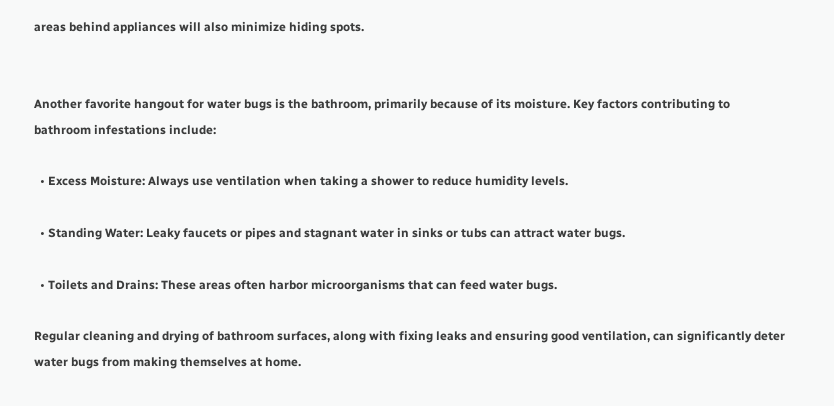areas behind appliances will also minimize hiding spots.


Another favorite hangout for water bugs is the bathroom, primarily because of its moisture. Key factors contributing to bathroom infestations include:

  • Excess Moisture: Always use ventilation when taking a shower to reduce humidity levels.

  • Standing Water: Leaky faucets or pipes and stagnant water in sinks or tubs can attract water bugs.

  • Toilets and Drains: These areas often harbor microorganisms that can feed water bugs.

Regular cleaning and drying of bathroom surfaces, along with fixing leaks and ensuring good ventilation, can significantly deter water bugs from making themselves at home.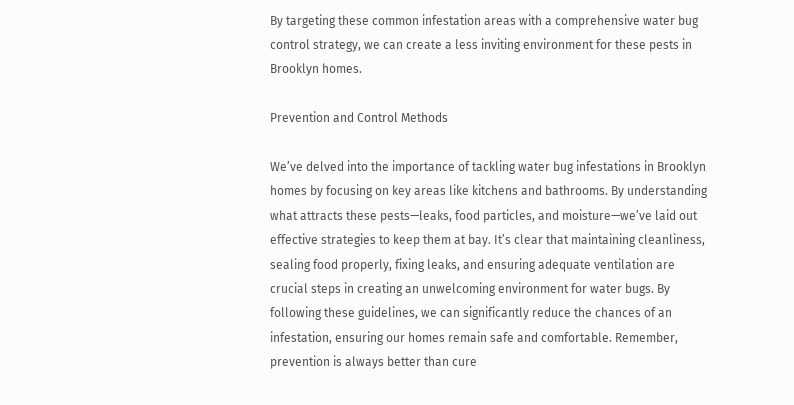By targeting these common infestation areas with a comprehensive water bug control strategy, we can create a less inviting environment for these pests in Brooklyn homes.

Prevention and Control Methods

We’ve delved into the importance of tackling water bug infestations in Brooklyn homes by focusing on key areas like kitchens and bathrooms. By understanding what attracts these pests—leaks, food particles, and moisture—we’ve laid out effective strategies to keep them at bay. It’s clear that maintaining cleanliness, sealing food properly, fixing leaks, and ensuring adequate ventilation are crucial steps in creating an unwelcoming environment for water bugs. By following these guidelines, we can significantly reduce the chances of an infestation, ensuring our homes remain safe and comfortable. Remember, prevention is always better than cure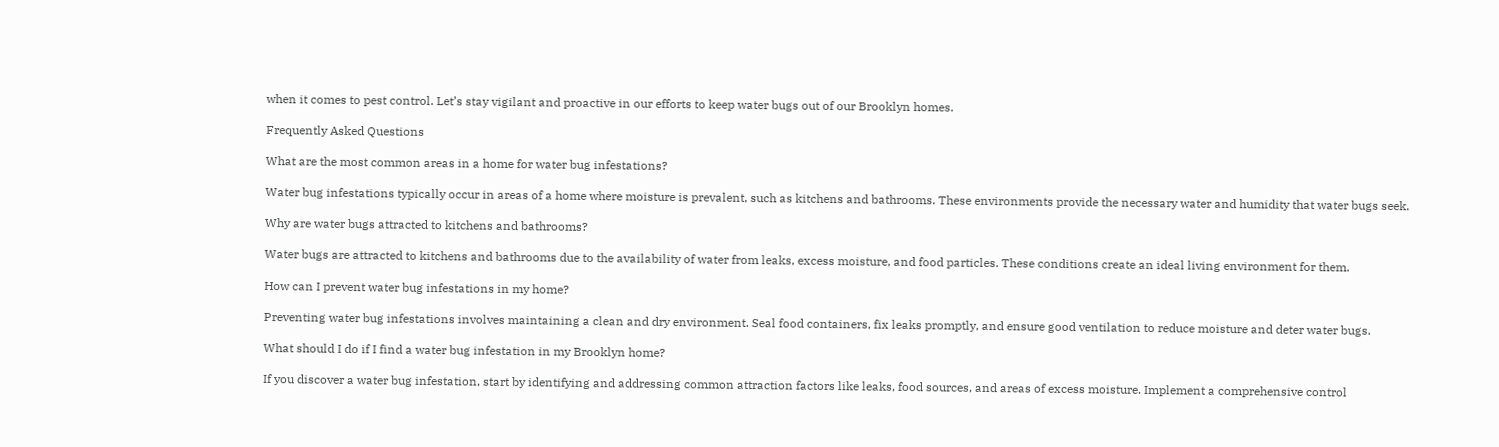when it comes to pest control. Let’s stay vigilant and proactive in our efforts to keep water bugs out of our Brooklyn homes.

Frequently Asked Questions

What are the most common areas in a home for water bug infestations?

Water bug infestations typically occur in areas of a home where moisture is prevalent, such as kitchens and bathrooms. These environments provide the necessary water and humidity that water bugs seek.

Why are water bugs attracted to kitchens and bathrooms?

Water bugs are attracted to kitchens and bathrooms due to the availability of water from leaks, excess moisture, and food particles. These conditions create an ideal living environment for them.

How can I prevent water bug infestations in my home?

Preventing water bug infestations involves maintaining a clean and dry environment. Seal food containers, fix leaks promptly, and ensure good ventilation to reduce moisture and deter water bugs.

What should I do if I find a water bug infestation in my Brooklyn home?

If you discover a water bug infestation, start by identifying and addressing common attraction factors like leaks, food sources, and areas of excess moisture. Implement a comprehensive control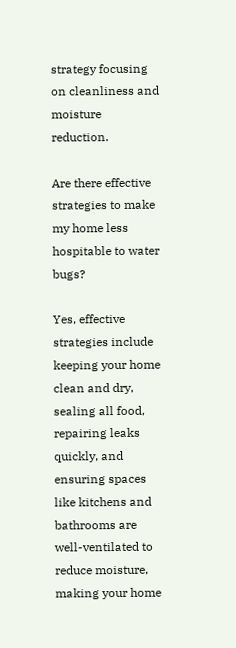strategy focusing on cleanliness and moisture reduction.

Are there effective strategies to make my home less hospitable to water bugs?

Yes, effective strategies include keeping your home clean and dry, sealing all food, repairing leaks quickly, and ensuring spaces like kitchens and bathrooms are well-ventilated to reduce moisture, making your home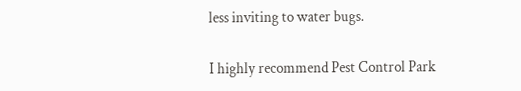less inviting to water bugs.

I highly recommend Pest Control Park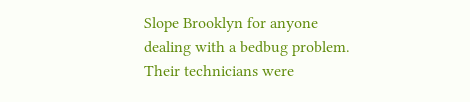Slope Brooklyn for anyone dealing with a bedbug problem. Their technicians were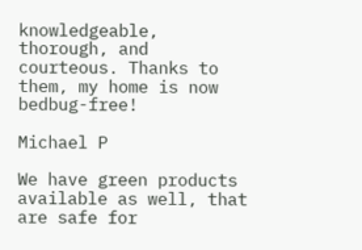knowledgeable, thorough, and courteous. Thanks to them, my home is now bedbug-free!

Michael P

We have green products available as well, that are safe for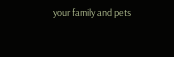your family and pets